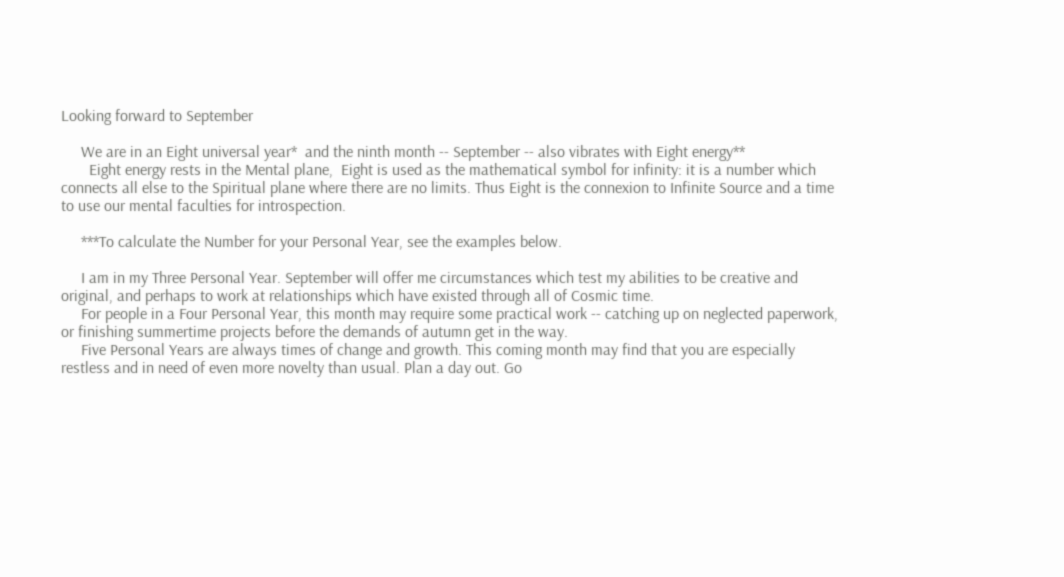Looking forward to September

     We are in an Eight universal year*  and the ninth month -- September -- also vibrates with Eight energy**
       Eight energy rests in the Mental plane,  Eight is used as the mathematical symbol for infinity: it is a number which connects all else to the Spiritual plane where there are no limits. Thus Eight is the connexion to Infinite Source and a time to use our mental faculties for introspection.

     ***To calculate the Number for your Personal Year, see the examples below.

     I am in my Three Personal Year. September will offer me circumstances which test my abilities to be creative and original, and perhaps to work at relationships which have existed through all of Cosmic time.
     For people in a Four Personal Year, this month may require some practical work -- catching up on neglected paperwork, or finishing summertime projects before the demands of autumn get in the way.
     Five Personal Years are always times of change and growth. This coming month may find that you are especially restless and in need of even more novelty than usual. Plan a day out. Go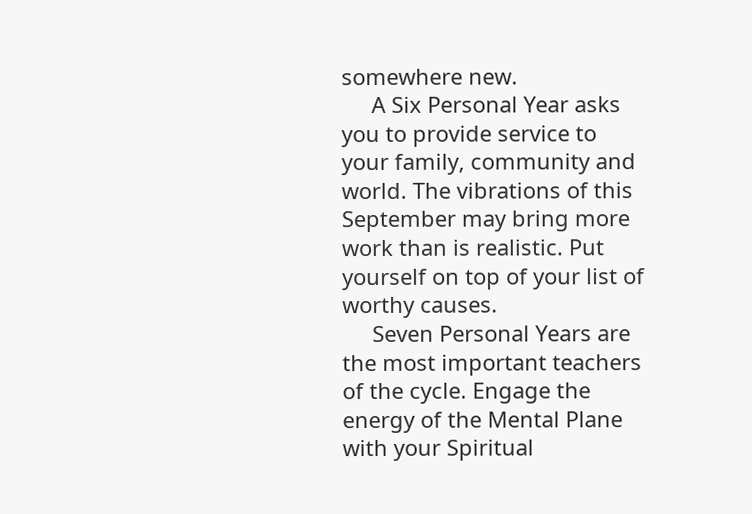somewhere new.
     A Six Personal Year asks you to provide service to your family, community and world. The vibrations of this September may bring more work than is realistic. Put yourself on top of your list of worthy causes.
     Seven Personal Years are the most important teachers of the cycle. Engage the energy of the Mental Plane with your Spiritual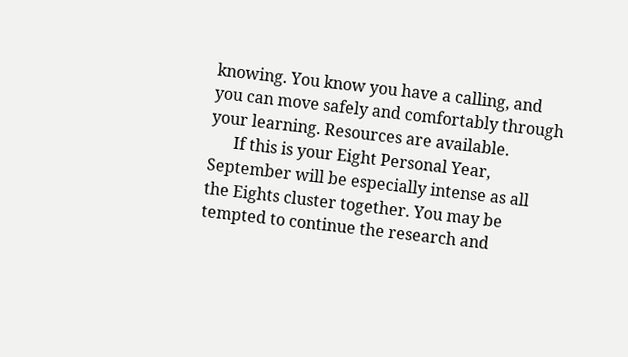knowing. You know you have a calling, and you can move safely and comfortably through your learning. Resources are available.
      If this is your Eight Personal Year, September will be especially intense as all the Eights cluster together. You may be tempted to continue the research and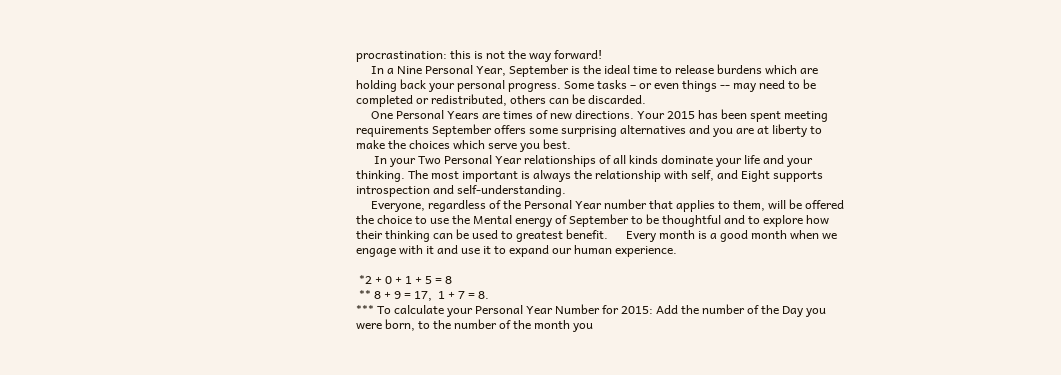procrastination: this is not the way forward!
     In a Nine Personal Year, September is the ideal time to release burdens which are holding back your personal progress. Some tasks – or even things -- may need to be completed or redistributed, others can be discarded.
     One Personal Years are times of new directions. Your 2015 has been spent meeting requirements September offers some surprising alternatives and you are at liberty to make the choices which serve you best.
      In your Two Personal Year relationships of all kinds dominate your life and your thinking. The most important is always the relationship with self, and Eight supports introspection and self-understanding.
     Everyone, regardless of the Personal Year number that applies to them, will be offered the choice to use the Mental energy of September to be thoughtful and to explore how their thinking can be used to greatest benefit.      Every month is a good month when we engage with it and use it to expand our human experience.

 *2 + 0 + 1 + 5 = 8
 ** 8 + 9 = 17,  1 + 7 = 8.
*** To calculate your Personal Year Number for 2015: Add the number of the Day you were born, to the number of the month you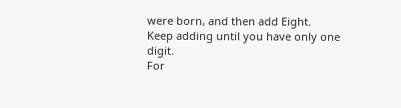were born, and then add Eight.
Keep adding until you have only one digit.
For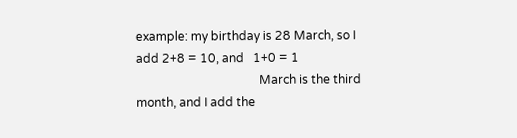example: my birthday is 28 March, so I add 2+8 = 10, and   1+0 = 1
                                         March is the third month, and I add the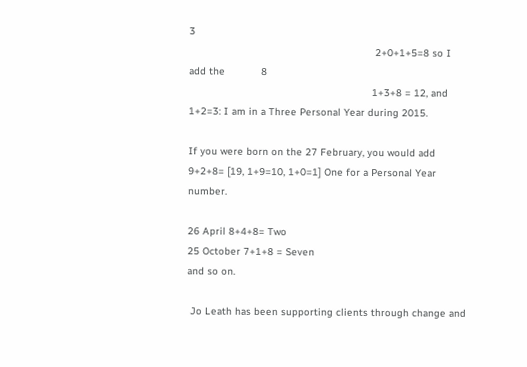3
                                                              2+0+1+5=8 so I add the            8
                                                             1+3+8 = 12, and 1+2=3: I am in a Three Personal Year during 2015.

If you were born on the 27 February, you would add 9+2+8= [19, 1+9=10, 1+0=1] One for a Personal Year number.

26 April 8+4+8= Two
25 October 7+1+8 = Seven
and so on.

 Jo Leath has been supporting clients through change and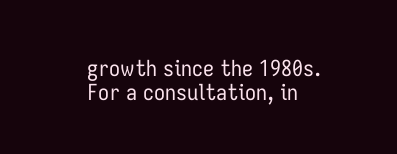growth since the 1980s.
For a consultation, in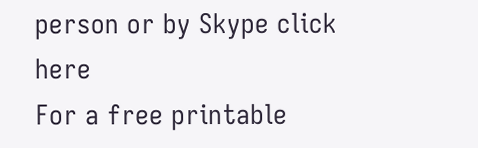person or by Skype click here
For a free printable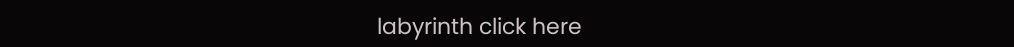labyrinth click here